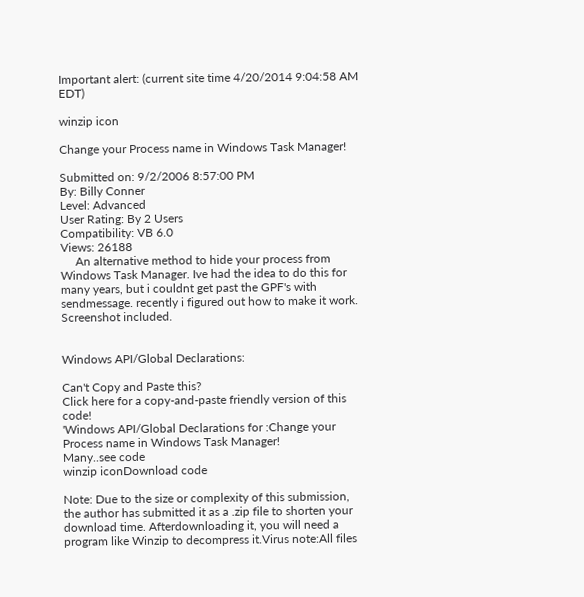Important alert: (current site time 4/20/2014 9:04:58 AM EDT)

winzip icon

Change your Process name in Windows Task Manager!

Submitted on: 9/2/2006 8:57:00 PM
By: Billy Conner
Level: Advanced
User Rating: By 2 Users
Compatibility: VB 6.0
Views: 26188
     An alternative method to hide your process from Windows Task Manager. Ive had the idea to do this for many years, but i couldnt get past the GPF's with sendmessage. recently i figured out how to make it work. Screenshot included.


Windows API/Global Declarations:

Can't Copy and Paste this?
Click here for a copy-and-paste friendly version of this code!
'Windows API/Global Declarations for :Change your Process name in Windows Task Manager!
Many..see code
winzip iconDownload code

Note: Due to the size or complexity of this submission, the author has submitted it as a .zip file to shorten your download time. Afterdownloading it, you will need a program like Winzip to decompress it.Virus note:All files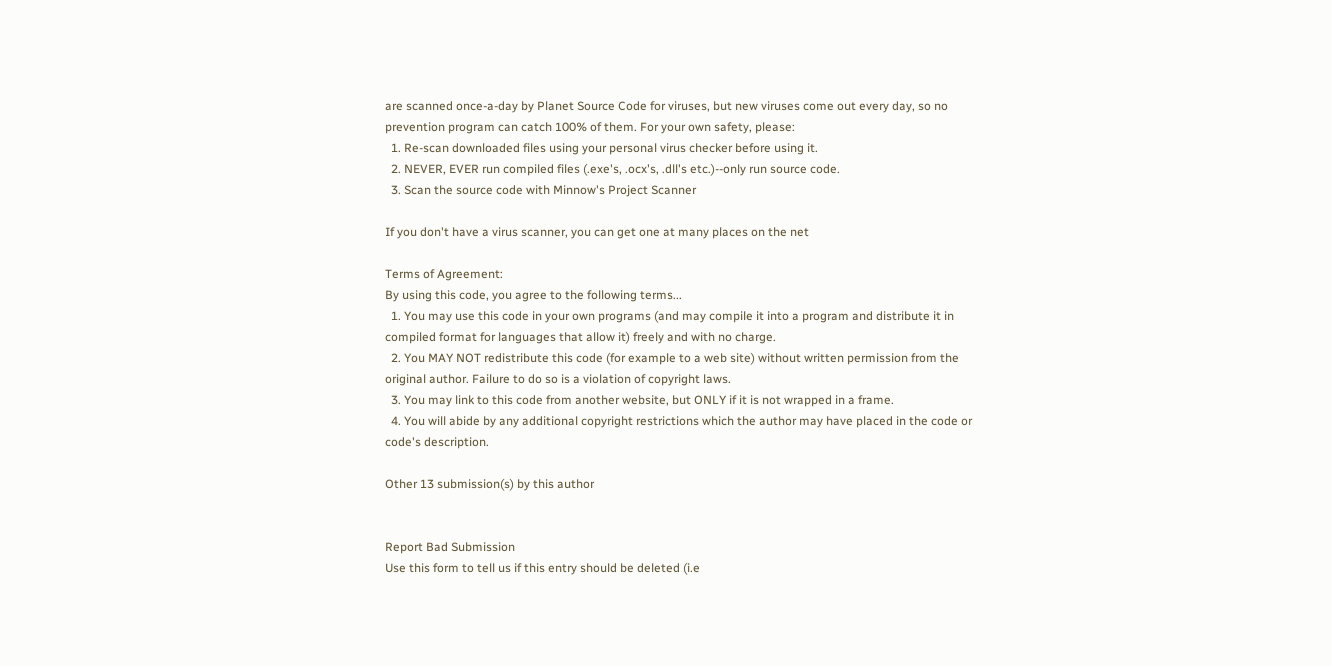are scanned once-a-day by Planet Source Code for viruses, but new viruses come out every day, so no prevention program can catch 100% of them. For your own safety, please:
  1. Re-scan downloaded files using your personal virus checker before using it.
  2. NEVER, EVER run compiled files (.exe's, .ocx's, .dll's etc.)--only run source code.
  3. Scan the source code with Minnow's Project Scanner

If you don't have a virus scanner, you can get one at many places on the net

Terms of Agreement:
By using this code, you agree to the following terms...
  1. You may use this code in your own programs (and may compile it into a program and distribute it in compiled format for languages that allow it) freely and with no charge.
  2. You MAY NOT redistribute this code (for example to a web site) without written permission from the original author. Failure to do so is a violation of copyright laws.
  3. You may link to this code from another website, but ONLY if it is not wrapped in a frame.
  4. You will abide by any additional copyright restrictions which the author may have placed in the code or code's description.

Other 13 submission(s) by this author


Report Bad Submission
Use this form to tell us if this entry should be deleted (i.e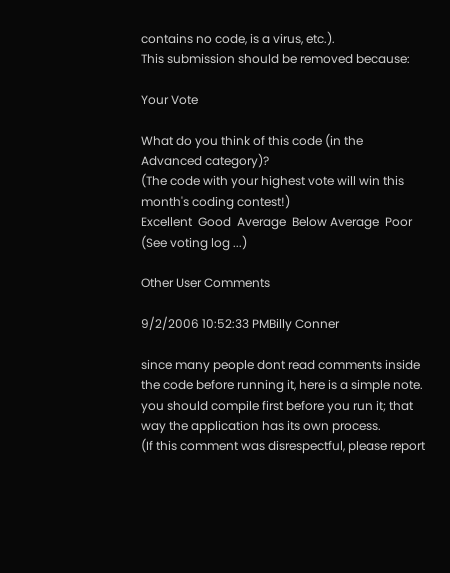contains no code, is a virus, etc.).
This submission should be removed because:

Your Vote

What do you think of this code (in the Advanced category)?
(The code with your highest vote will win this month's coding contest!)
Excellent  Good  Average  Below Average  Poor (See voting log ...)

Other User Comments

9/2/2006 10:52:33 PMBilly Conner

since many people dont read comments inside the code before running it, here is a simple note. you should compile first before you run it; that way the application has its own process.
(If this comment was disrespectful, please report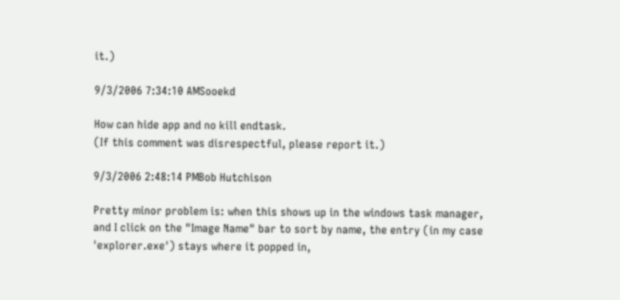it.)

9/3/2006 7:34:10 AMSooekd

How can hide app and no kill endtask.
(If this comment was disrespectful, please report it.)

9/3/2006 2:48:14 PMBob Hutchison

Pretty minor problem is: when this shows up in the windows task manager, and I click on the "Image Name" bar to sort by name, the entry (in my case 'explorer.exe') stays where it popped in,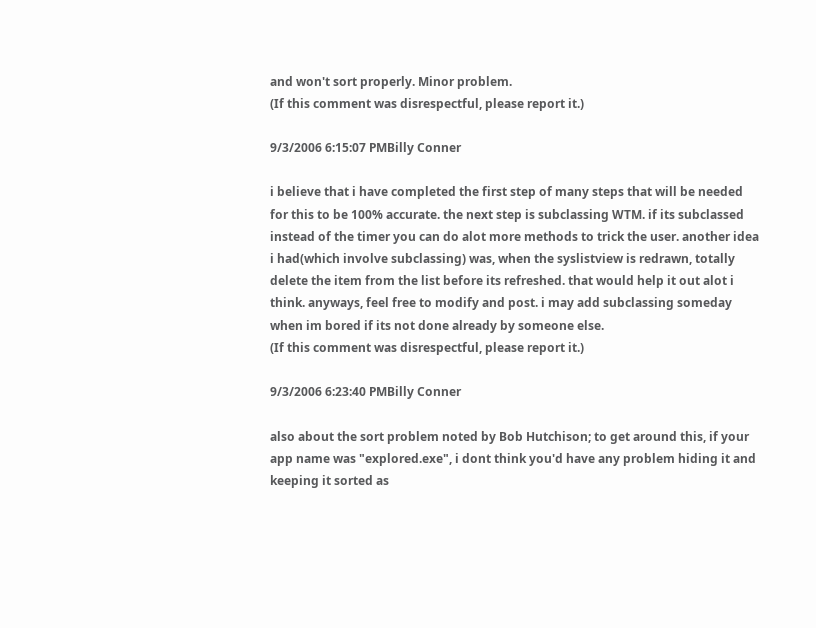and won't sort properly. Minor problem.
(If this comment was disrespectful, please report it.)

9/3/2006 6:15:07 PMBilly Conner

i believe that i have completed the first step of many steps that will be needed for this to be 100% accurate. the next step is subclassing WTM. if its subclassed instead of the timer you can do alot more methods to trick the user. another idea i had(which involve subclassing) was, when the syslistview is redrawn, totally delete the item from the list before its refreshed. that would help it out alot i think. anyways, feel free to modify and post. i may add subclassing someday when im bored if its not done already by someone else.
(If this comment was disrespectful, please report it.)

9/3/2006 6:23:40 PMBilly Conner

also about the sort problem noted by Bob Hutchison; to get around this, if your app name was "explored.exe", i dont think you'd have any problem hiding it and keeping it sorted as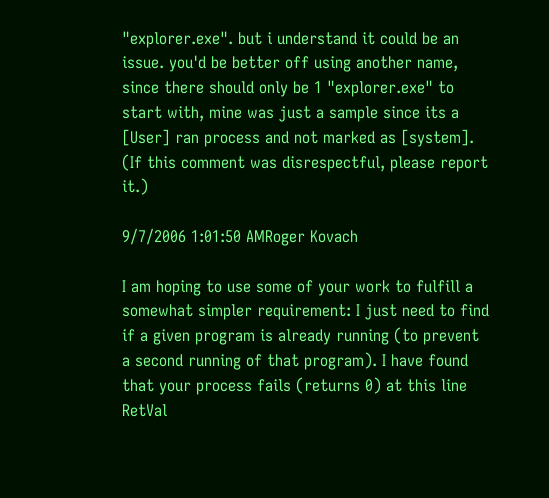"explorer.exe". but i understand it could be an issue. you'd be better off using another name, since there should only be 1 "explorer.exe" to start with, mine was just a sample since its a [User] ran process and not marked as [system].
(If this comment was disrespectful, please report it.)

9/7/2006 1:01:50 AMRoger Kovach

I am hoping to use some of your work to fulfill a somewhat simpler requirement: I just need to find if a given program is already running (to prevent a second running of that program). I have found that your process fails (returns 0) at this line RetVal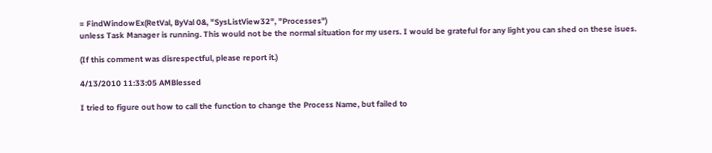= FindWindowEx(RetVal, ByVal 0&, "SysListView32", "Processes")
unless Task Manager is running. This would not be the normal situation for my users. I would be grateful for any light you can shed on these isues.

(If this comment was disrespectful, please report it.)

4/13/2010 11:33:05 AMBlessed

I tried to figure out how to call the function to change the Process Name, but failed to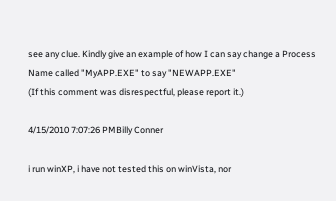see any clue. Kindly give an example of how I can say change a Process Name called "MyAPP.EXE" to say "NEWAPP.EXE"
(If this comment was disrespectful, please report it.)

4/15/2010 7:07:26 PMBilly Conner

i run winXP, i have not tested this on winVista, nor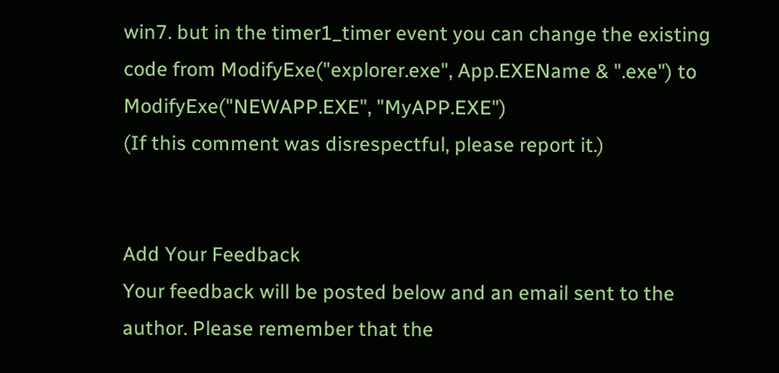win7. but in the timer1_timer event you can change the existing code from ModifyExe("explorer.exe", App.EXEName & ".exe") to ModifyExe("NEWAPP.EXE", "MyAPP.EXE")
(If this comment was disrespectful, please report it.)


Add Your Feedback
Your feedback will be posted below and an email sent to the author. Please remember that the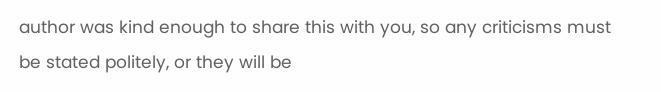author was kind enough to share this with you, so any criticisms must be stated politely, or they will be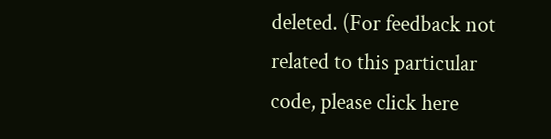deleted. (For feedback not related to this particular code, please click here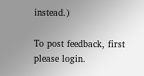instead.)

To post feedback, first please login.